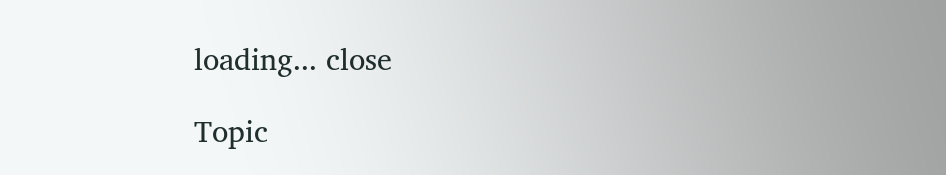loading... close

Topic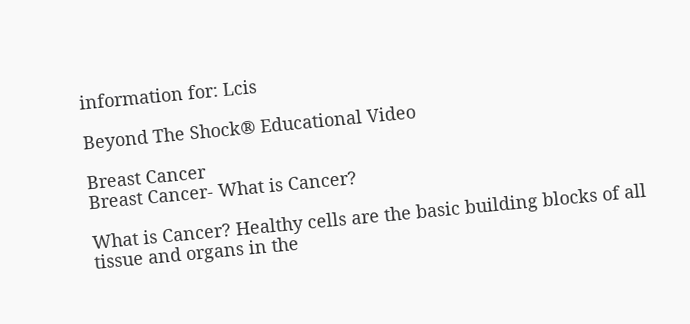information for: Lcis

Beyond The Shock® Educational Video

Breast Cancer
Breast Cancer- What is Cancer?

What is Cancer? Healthy cells are the basic building blocks of all tissue and organs in the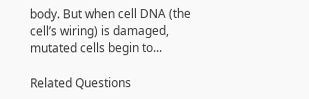body. But when cell DNA (the cell’s wiring) is damaged, mutated cells begin to...

Related Questions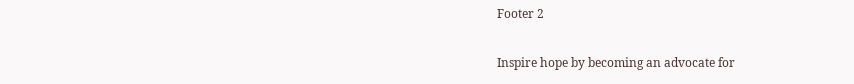Footer 2

Inspire hope by becoming an advocate for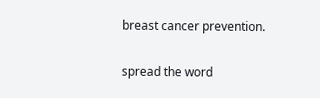breast cancer prevention.

spread the word